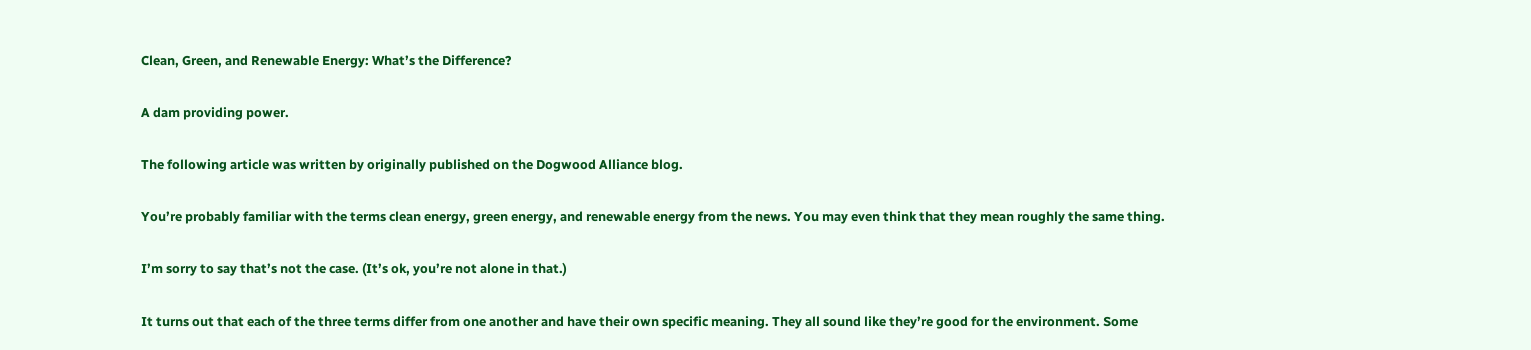Clean, Green, and Renewable Energy: What’s the Difference?

A dam providing power.

The following article was written by originally published on the Dogwood Alliance blog.

You’re probably familiar with the terms clean energy, green energy, and renewable energy from the news. You may even think that they mean roughly the same thing.

I’m sorry to say that’s not the case. (It’s ok, you’re not alone in that.)

It turns out that each of the three terms differ from one another and have their own specific meaning. They all sound like they’re good for the environment. Some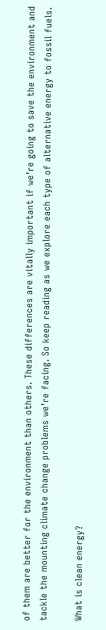of them are better for the environment than others. These differences are vitally important if we’re going to save the environment and tackle the mounting climate change problems we’re facing. So keep reading as we explore each type of alternative energy to fossil fuels.

What is clean energy?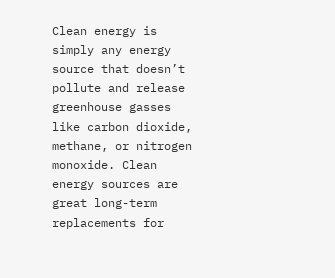Clean energy is simply any energy source that doesn’t pollute and release greenhouse gasses like carbon dioxide, methane, or nitrogen monoxide. Clean energy sources are great long-term replacements for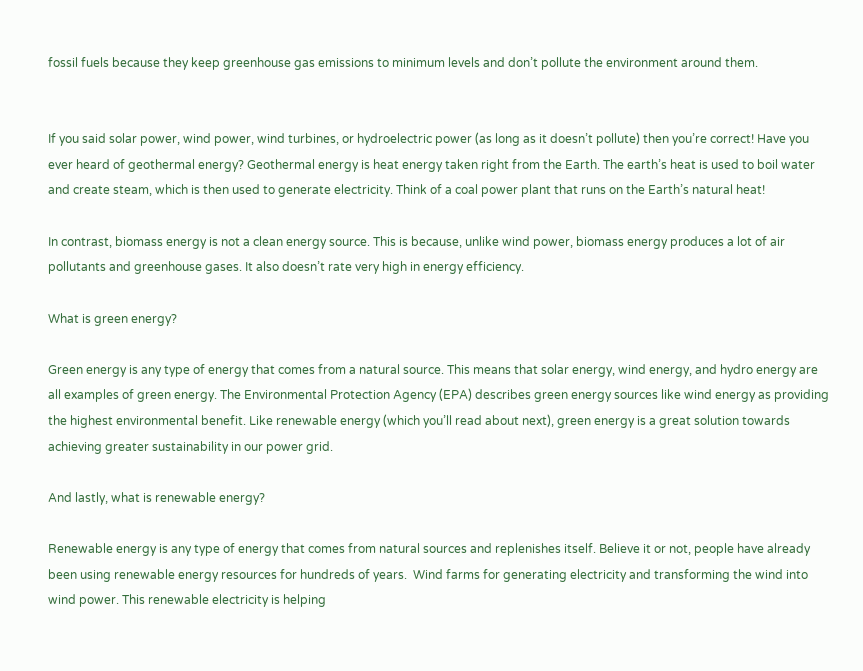fossil fuels because they keep greenhouse gas emissions to minimum levels and don’t pollute the environment around them.


If you said solar power, wind power, wind turbines, or hydroelectric power (as long as it doesn’t pollute) then you’re correct! Have you ever heard of geothermal energy? Geothermal energy is heat energy taken right from the Earth. The earth’s heat is used to boil water and create steam, which is then used to generate electricity. Think of a coal power plant that runs on the Earth’s natural heat!

In contrast, biomass energy is not a clean energy source. This is because, unlike wind power, biomass energy produces a lot of air pollutants and greenhouse gases. It also doesn’t rate very high in energy efficiency.

What is green energy?

Green energy is any type of energy that comes from a natural source. This means that solar energy, wind energy, and hydro energy are all examples of green energy. The Environmental Protection Agency (EPA) describes green energy sources like wind energy as providing the highest environmental benefit. Like renewable energy (which you’ll read about next), green energy is a great solution towards achieving greater sustainability in our power grid.

And lastly, what is renewable energy?

Renewable energy is any type of energy that comes from natural sources and replenishes itself. Believe it or not, people have already been using renewable energy resources for hundreds of years.  Wind farms for generating electricity and transforming the wind into wind power. This renewable electricity is helping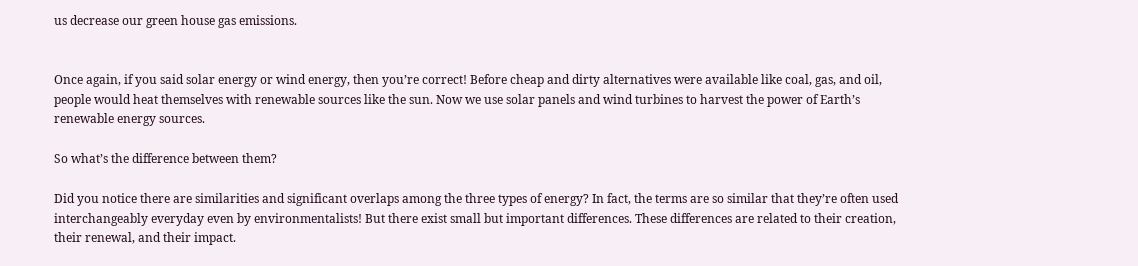us decrease our green house gas emissions.


Once again, if you said solar energy or wind energy, then you’re correct! Before cheap and dirty alternatives were available like coal, gas, and oil, people would heat themselves with renewable sources like the sun. Now we use solar panels and wind turbines to harvest the power of Earth’s renewable energy sources.

So what’s the difference between them?

Did you notice there are similarities and significant overlaps among the three types of energy? In fact, the terms are so similar that they’re often used interchangeably everyday even by environmentalists! But there exist small but important differences. These differences are related to their creation, their renewal, and their impact.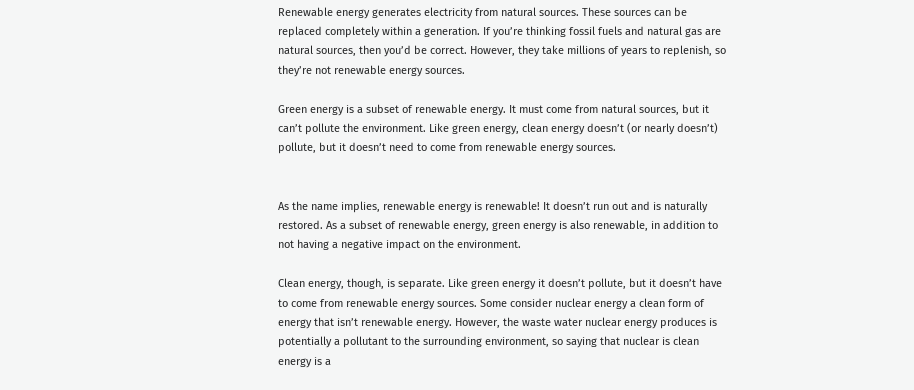Renewable energy generates electricity from natural sources. These sources can be replaced completely within a generation. If you’re thinking fossil fuels and natural gas are natural sources, then you’d be correct. However, they take millions of years to replenish, so they’re not renewable energy sources.

Green energy is a subset of renewable energy. It must come from natural sources, but it can’t pollute the environment. Like green energy, clean energy doesn’t (or nearly doesn’t) pollute, but it doesn’t need to come from renewable energy sources.


As the name implies, renewable energy is renewable! It doesn’t run out and is naturally restored. As a subset of renewable energy, green energy is also renewable, in addition to not having a negative impact on the environment.

Clean energy, though, is separate. Like green energy it doesn’t pollute, but it doesn’t have to come from renewable energy sources. Some consider nuclear energy a clean form of energy that isn’t renewable energy. However, the waste water nuclear energy produces is potentially a pollutant to the surrounding environment, so saying that nuclear is clean energy is a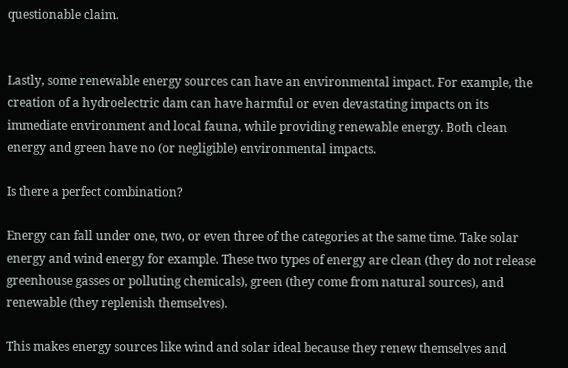questionable claim.


Lastly, some renewable energy sources can have an environmental impact. For example, the creation of a hydroelectric dam can have harmful or even devastating impacts on its immediate environment and local fauna, while providing renewable energy. Both clean energy and green have no (or negligible) environmental impacts.

Is there a perfect combination?

Energy can fall under one, two, or even three of the categories at the same time. Take solar energy and wind energy for example. These two types of energy are clean (they do not release greenhouse gasses or polluting chemicals), green (they come from natural sources), and renewable (they replenish themselves).

This makes energy sources like wind and solar ideal because they renew themselves and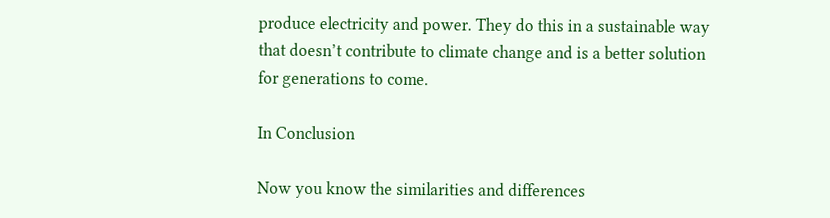produce electricity and power. They do this in a sustainable way that doesn’t contribute to climate change and is a better solution for generations to come.

In Conclusion

Now you know the similarities and differences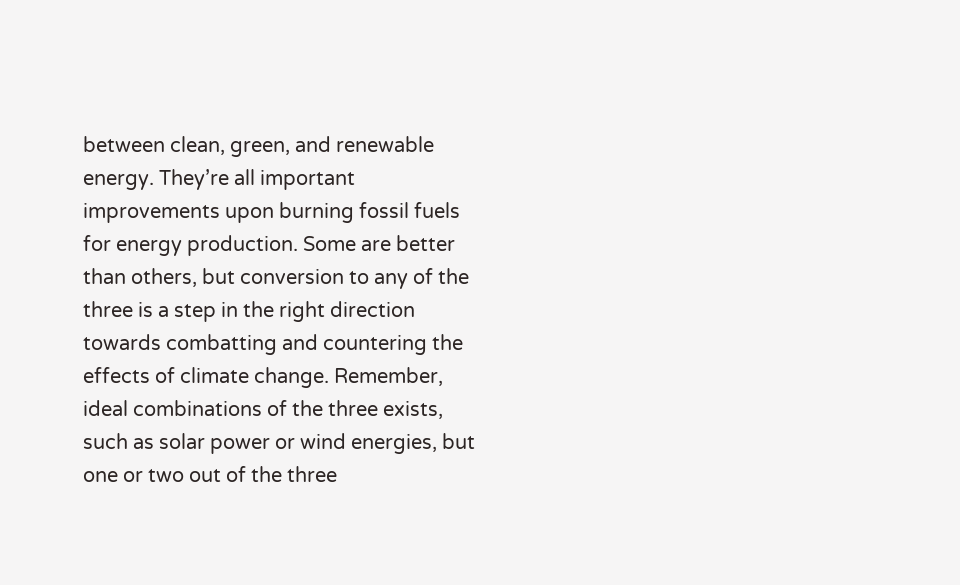between clean, green, and renewable energy. They’re all important improvements upon burning fossil fuels for energy production. Some are better than others, but conversion to any of the three is a step in the right direction towards combatting and countering the effects of climate change. Remember, ideal combinations of the three exists, such as solar power or wind energies, but one or two out of the three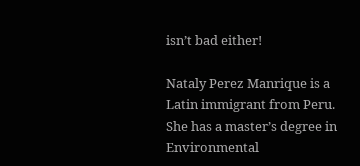isn’t bad either!

Nataly Perez Manrique is a Latin immigrant from Peru. She has a master’s degree in Environmental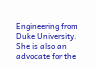Engineering from Duke University. She is also an advocate for the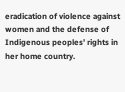eradication of violence against women and the defense of Indigenous peoples’ rights in her home country.